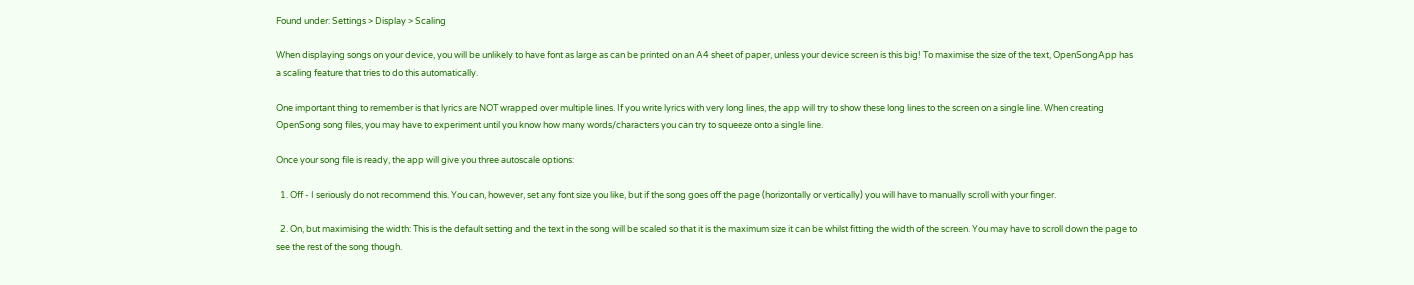Found under: Settings > Display > Scaling

When displaying songs on your device, you will be unlikely to have font as large as can be printed on an A4 sheet of paper, unless your device screen is this big! To maximise the size of the text, OpenSongApp has a scaling feature that tries to do this automatically.

One important thing to remember is that lyrics are NOT wrapped over multiple lines. If you write lyrics with very long lines, the app will try to show these long lines to the screen on a single line. When creating OpenSong song files, you may have to experiment until you know how many words/characters you can try to squeeze onto a single line.

Once your song file is ready, the app will give you three autoscale options:

  1. Off - I seriously do not recommend this. You can, however, set any font size you like, but if the song goes off the page (horizontally or vertically) you will have to manually scroll with your finger.

  2. On, but maximising the width: This is the default setting and the text in the song will be scaled so that it is the maximum size it can be whilst fitting the width of the screen. You may have to scroll down the page to see the rest of the song though.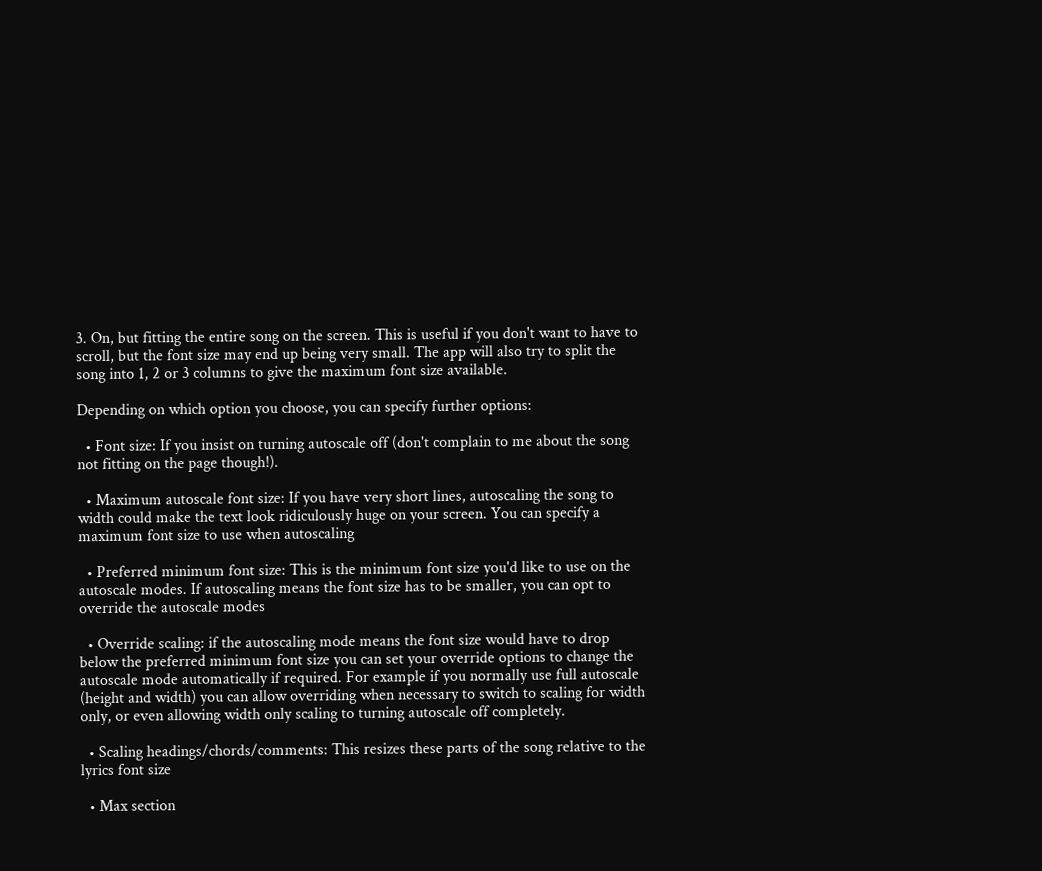3. On, but fitting the entire song on the screen. This is useful if you don't want to have to scroll, but the font size may end up being very small. The app will also try to split the song into 1, 2 or 3 columns to give the maximum font size available.

Depending on which option you choose, you can specify further options:

  • Font size: If you insist on turning autoscale off (don't complain to me about the song not fitting on the page though!).

  • Maximum autoscale font size: If you have very short lines, autoscaling the song to width could make the text look ridiculously huge on your screen. You can specify a maximum font size to use when autoscaling

  • Preferred minimum font size: This is the minimum font size you'd like to use on the autoscale modes. If autoscaling means the font size has to be smaller, you can opt to override the autoscale modes

  • Override scaling: if the autoscaling mode means the font size would have to drop below the preferred minimum font size you can set your override options to change the autoscale mode automatically if required. For example if you normally use full autoscale (height and width) you can allow overriding when necessary to switch to scaling for width only, or even allowing width only scaling to turning autoscale off completely.

  • Scaling headings/chords/comments: This resizes these parts of the song relative to the lyrics font size

  • Max section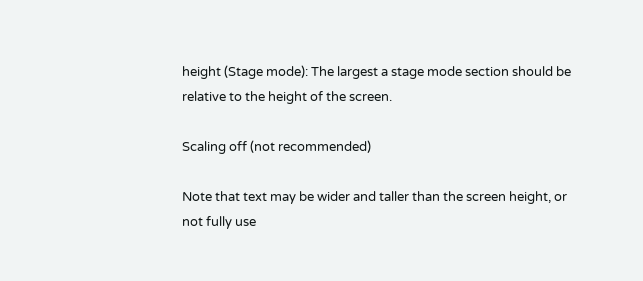height (Stage mode): The largest a stage mode section should be relative to the height of the screen.

Scaling off (not recommended)

Note that text may be wider and taller than the screen height, or not fully use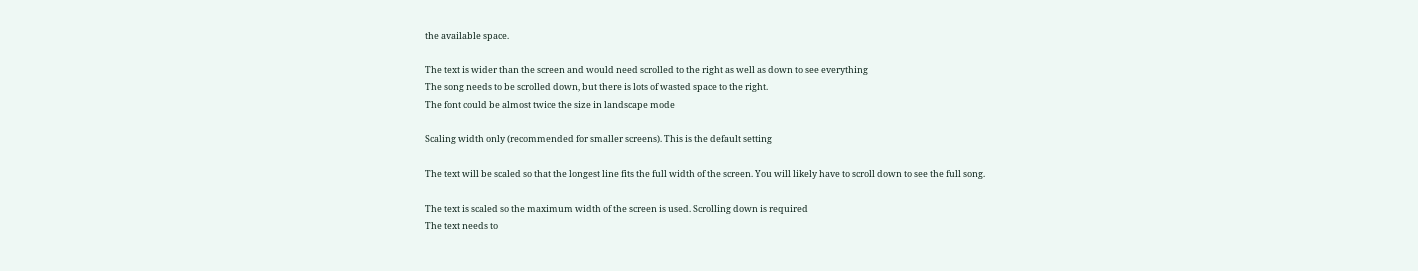the available space.

The text is wider than the screen and would need scrolled to the right as well as down to see everything
The song needs to be scrolled down, but there is lots of wasted space to the right.
The font could be almost twice the size in landscape mode

Scaling width only (recommended for smaller screens). This is the default setting

The text will be scaled so that the longest line fits the full width of the screen. You will likely have to scroll down to see the full song.

The text is scaled so the maximum width of the screen is used. Scrolling down is required
The text needs to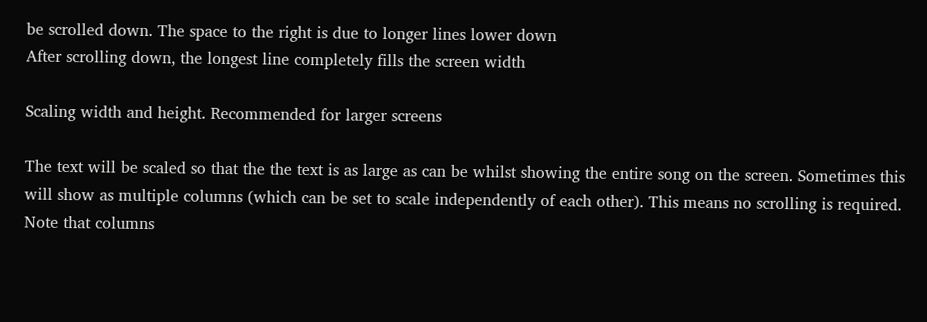be scrolled down. The space to the right is due to longer lines lower down
After scrolling down, the longest line completely fills the screen width

Scaling width and height. Recommended for larger screens

The text will be scaled so that the the text is as large as can be whilst showing the entire song on the screen. Sometimes this will show as multiple columns (which can be set to scale independently of each other). This means no scrolling is required. Note that columns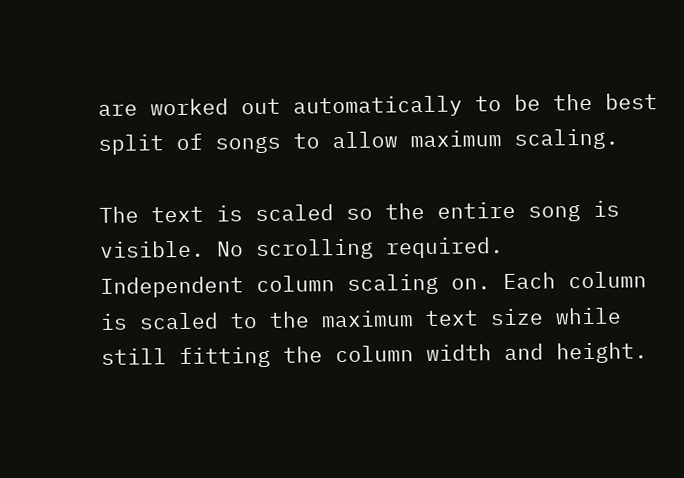are worked out automatically to be the best split of songs to allow maximum scaling.

The text is scaled so the entire song is visible. No scrolling required.
Independent column scaling on. Each column is scaled to the maximum text size while still fitting the column width and height.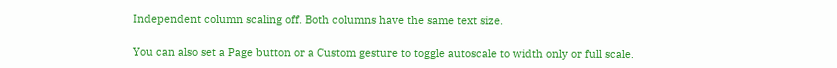Independent column scaling off. Both columns have the same text size.

You can also set a Page button or a Custom gesture to toggle autoscale to width only or full scale.